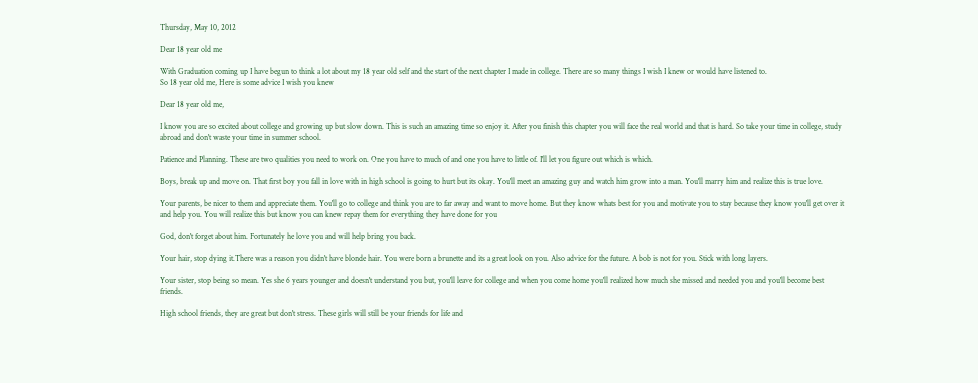Thursday, May 10, 2012

Dear 18 year old me

With Graduation coming up I have begun to think a lot about my 18 year old self and the start of the next chapter I made in college. There are so many things I wish I knew or would have listened to.
So 18 year old me, Here is some advice I wish you knew

Dear 18 year old me,

I know you are so excited about college and growing up but slow down. This is such an amazing time so enjoy it. After you finish this chapter you will face the real world and that is hard. So take your time in college, study abroad and don't waste your time in summer school.

Patience and Planning. These are two qualities you need to work on. One you have to much of and one you have to little of. I'll let you figure out which is which.

Boys, break up and move on. That first boy you fall in love with in high school is going to hurt but its okay. You'll meet an amazing guy and watch him grow into a man. You'll marry him and realize this is true love.

Your parents, be nicer to them and appreciate them. You'll go to college and think you are to far away and want to move home. But they know whats best for you and motivate you to stay because they know you'll get over it and help you. You will realize this but know you can knew repay them for everything they have done for you

God, don't forget about him. Fortunately he love you and will help bring you back.

Your hair, stop dying it.There was a reason you didn't have blonde hair. You were born a brunette and its a great look on you. Also advice for the future. A bob is not for you. Stick with long layers.

Your sister, stop being so mean. Yes she 6 years younger and doesn't understand you but, you'll leave for college and when you come home you'll realized how much she missed and needed you and you'll become best friends.

High school friends, they are great but don't stress. These girls will still be your friends for life and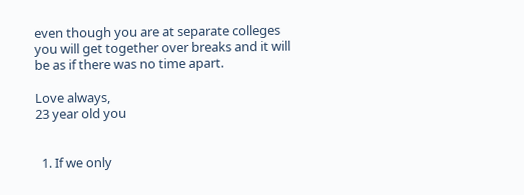even though you are at separate colleges you will get together over breaks and it will be as if there was no time apart.

Love always,
23 year old you


  1. If we only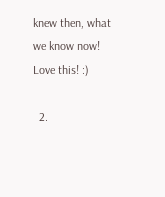knew then, what we know now! Love this! :)

  2.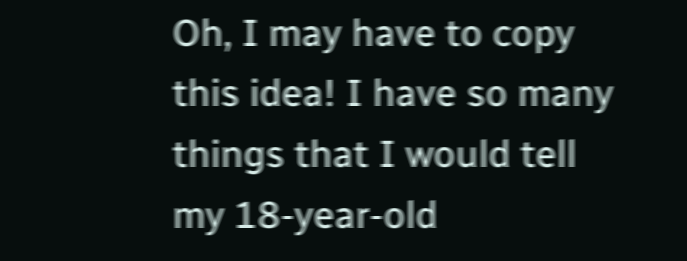Oh, I may have to copy this idea! I have so many things that I would tell my 18-year-old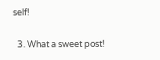self!

  3. What a sweet post!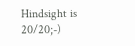Hindsight is 20/20;-)